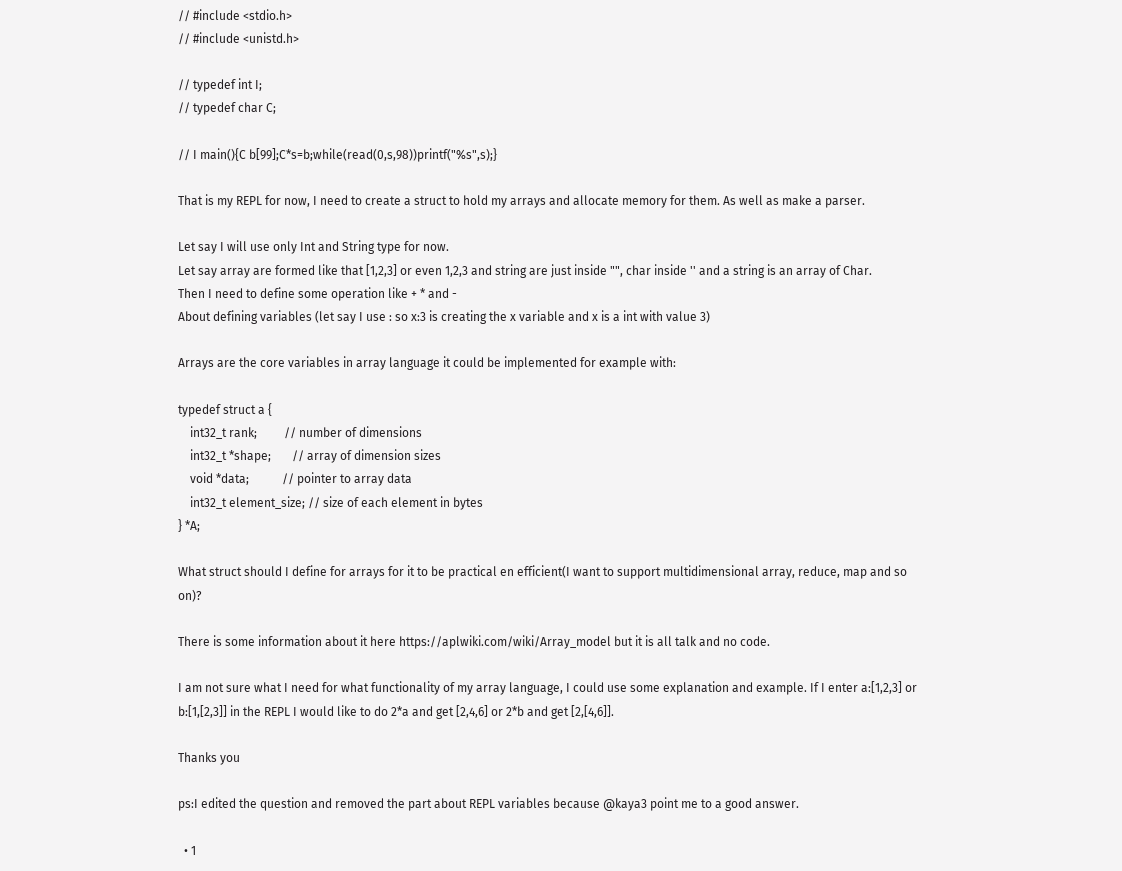// #include <stdio.h>
// #include <unistd.h>

// typedef int I;
// typedef char C;

// I main(){C b[99];C*s=b;while(read(0,s,98))printf("%s",s);}

That is my REPL for now, I need to create a struct to hold my arrays and allocate memory for them. As well as make a parser.

Let say I will use only Int and String type for now.
Let say array are formed like that [1,2,3] or even 1,2,3 and string are just inside "", char inside '' and a string is an array of Char.
Then I need to define some operation like + * and -
About defining variables (let say I use : so x:3 is creating the x variable and x is a int with value 3)

Arrays are the core variables in array language it could be implemented for example with:

typedef struct a {
    int32_t rank;         // number of dimensions
    int32_t *shape;       // array of dimension sizes
    void *data;           // pointer to array data
    int32_t element_size; // size of each element in bytes
} *A;

What struct should I define for arrays for it to be practical en efficient(I want to support multidimensional array, reduce, map and so on)?

There is some information about it here https://aplwiki.com/wiki/Array_model but it is all talk and no code.

I am not sure what I need for what functionality of my array language, I could use some explanation and example. If I enter a:[1,2,3] or b:[1,[2,3]] in the REPL I would like to do 2*a and get [2,4,6] or 2*b and get [2,[4,6]].

Thanks you

ps:I edited the question and removed the part about REPL variables because @kaya3 point me to a good answer.

  • 1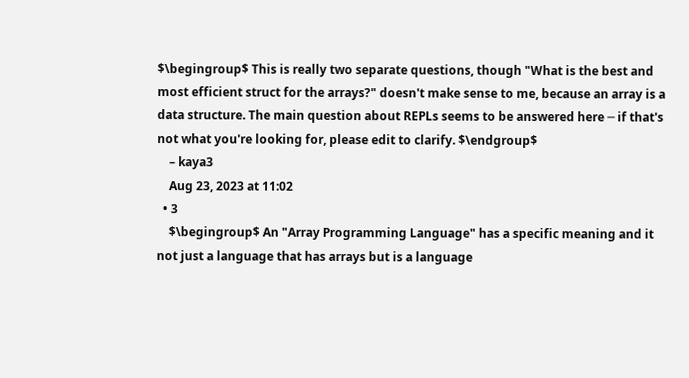$\begingroup$ This is really two separate questions, though "What is the best and most efficient struct for the arrays?" doesn't make sense to me, because an array is a data structure. The main question about REPLs seems to be answered here ─ if that's not what you're looking for, please edit to clarify. $\endgroup$
    – kaya3
    Aug 23, 2023 at 11:02
  • 3
    $\begingroup$ An "Array Programming Language" has a specific meaning and it not just a language that has arrays but is a language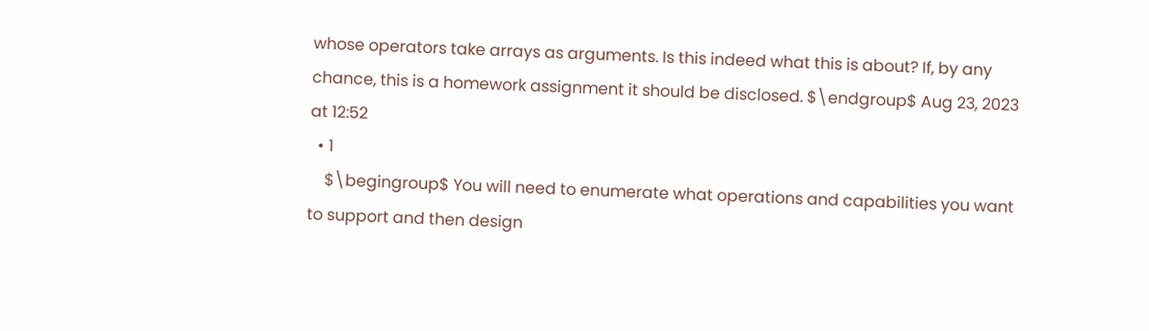whose operators take arrays as arguments. Is this indeed what this is about? If, by any chance, this is a homework assignment it should be disclosed. $\endgroup$ Aug 23, 2023 at 12:52
  • 1
    $\begingroup$ You will need to enumerate what operations and capabilities you want to support and then design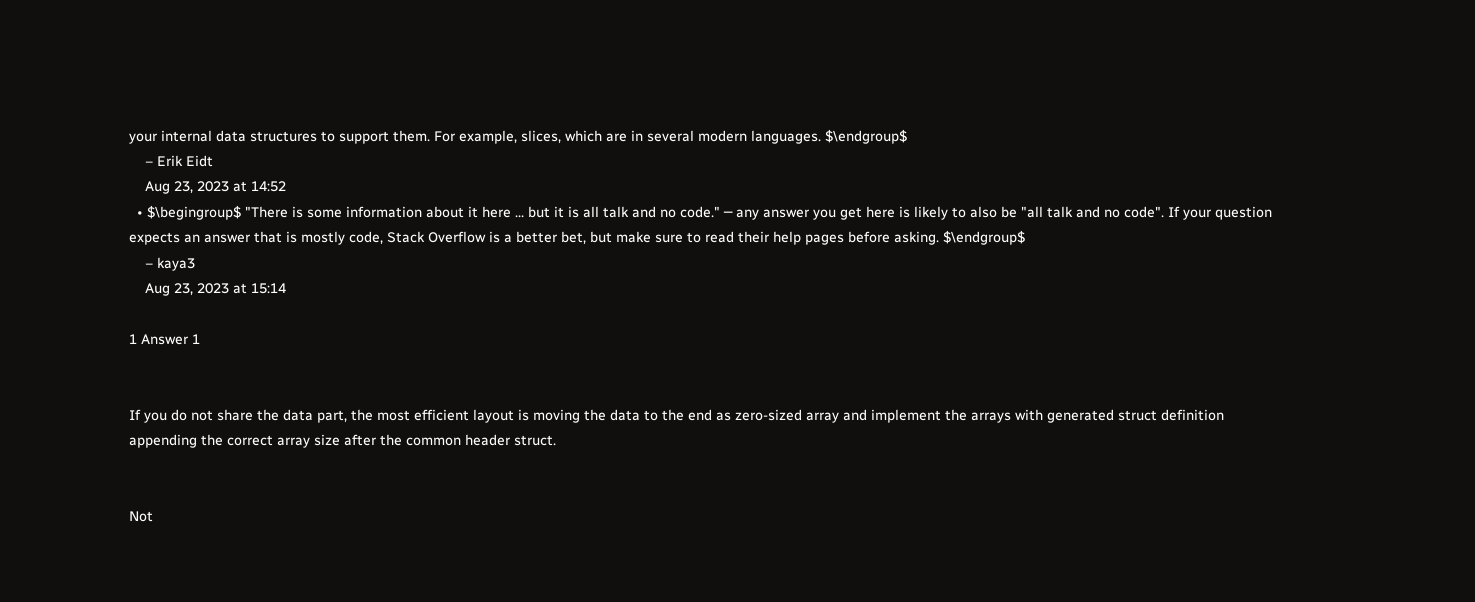your internal data structures to support them. For example, slices, which are in several modern languages. $\endgroup$
    – Erik Eidt
    Aug 23, 2023 at 14:52
  • $\begingroup$ "There is some information about it here ... but it is all talk and no code." ─ any answer you get here is likely to also be "all talk and no code". If your question expects an answer that is mostly code, Stack Overflow is a better bet, but make sure to read their help pages before asking. $\endgroup$
    – kaya3
    Aug 23, 2023 at 15:14

1 Answer 1


If you do not share the data part, the most efficient layout is moving the data to the end as zero-sized array and implement the arrays with generated struct definition appending the correct array size after the common header struct.


Not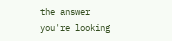the answer you're looking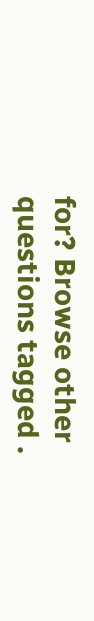for? Browse other questions tagged .